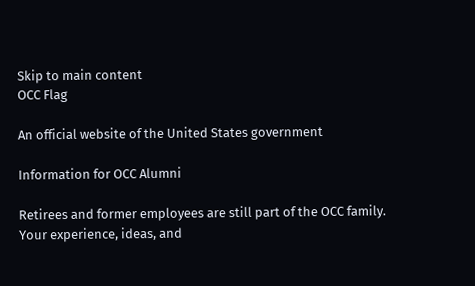Skip to main content
OCC Flag

An official website of the United States government

Information for OCC Alumni

Retirees and former employees are still part of the OCC family. Your experience, ideas, and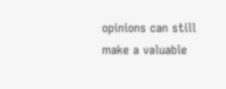opinions can still make a valuable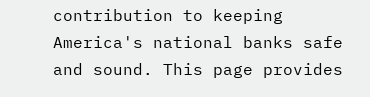contribution to keeping America's national banks safe and sound. This page provides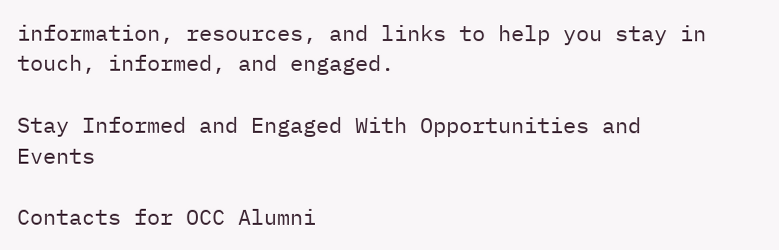information, resources, and links to help you stay in touch, informed, and engaged.

Stay Informed and Engaged With Opportunities and Events

Contacts for OCC Alumni